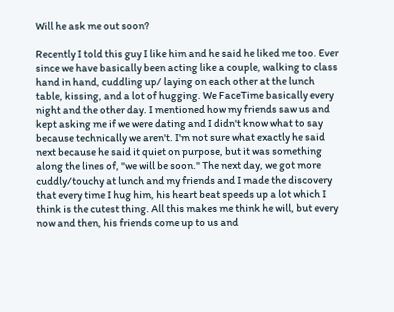Will he ask me out soon?

Recently I told this guy I like him and he said he liked me too. Ever since we have basically been acting like a couple, walking to class hand in hand, cuddling up/ laying on each other at the lunch table, kissing, and a lot of hugging. We FaceTime basically every night and the other day. I mentioned how my friends saw us and kept asking me if we were dating and I didn't know what to say because technically we aren't. I'm not sure what exactly he said next because he said it quiet on purpose, but it was something along the lines of, "we will be soon." The next day, we got more cuddly/touchy at lunch and my friends and I made the discovery that every time I hug him, his heart beat speeds up a lot which I think is the cutest thing. All this makes me think he will, but every now and then, his friends come up to us and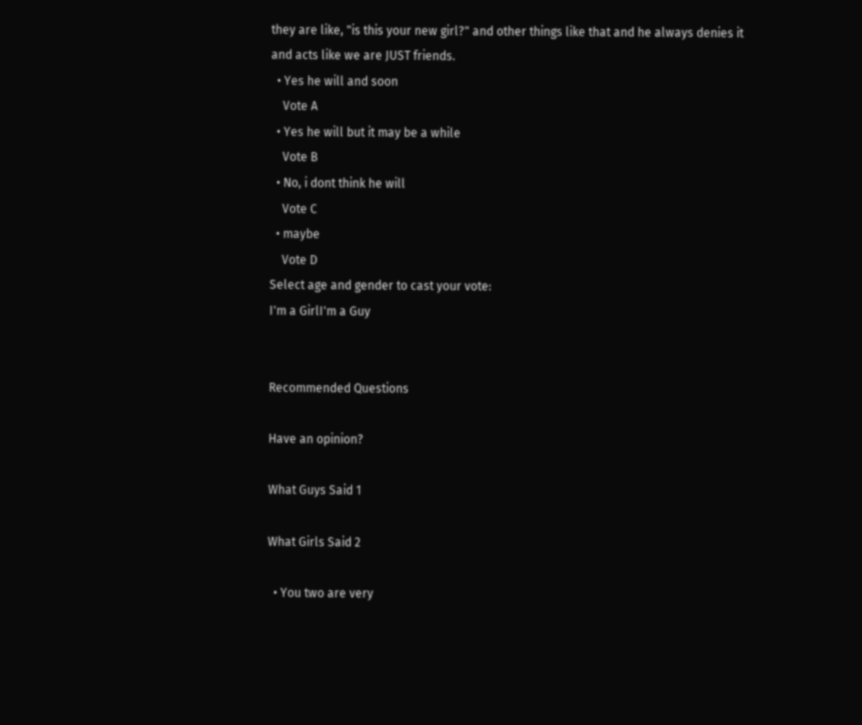they are like, "is this your new girl?" and other things like that and he always denies it and acts like we are JUST friends.
  • Yes he will and soon
    Vote A
  • Yes he will but it may be a while
    Vote B
  • No, i dont think he will
    Vote C
  • maybe
    Vote D
Select age and gender to cast your vote:
I'm a GirlI'm a Guy


Recommended Questions

Have an opinion?

What Guys Said 1

What Girls Said 2

  • You two are very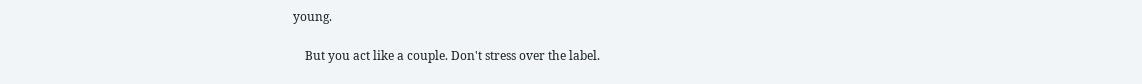young.

    But you act like a couple. Don't stress over the label.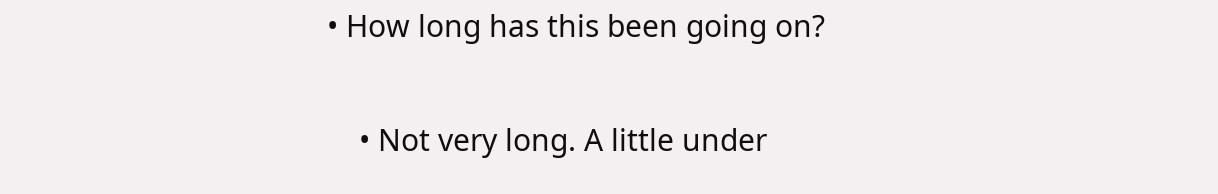• How long has this been going on?

    • Not very long. A little under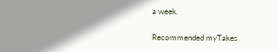a week.

Recommended myTakes